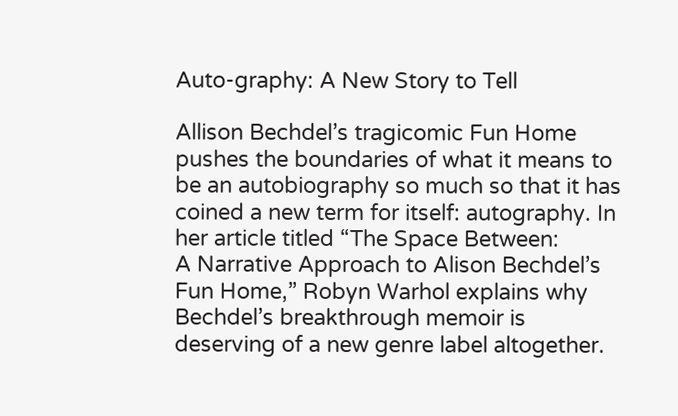Auto-graphy: A New Story to Tell

Allison Bechdel’s tragicomic Fun Home pushes the boundaries of what it means to be an autobiography so much so that it has coined a new term for itself: autography. In her article titled “The Space Between:
A Narrative Approach to Alison Bechdel’s Fun Home,” Robyn Warhol explains why Bechdel’s breakthrough memoir is deserving of a new genre label altogether.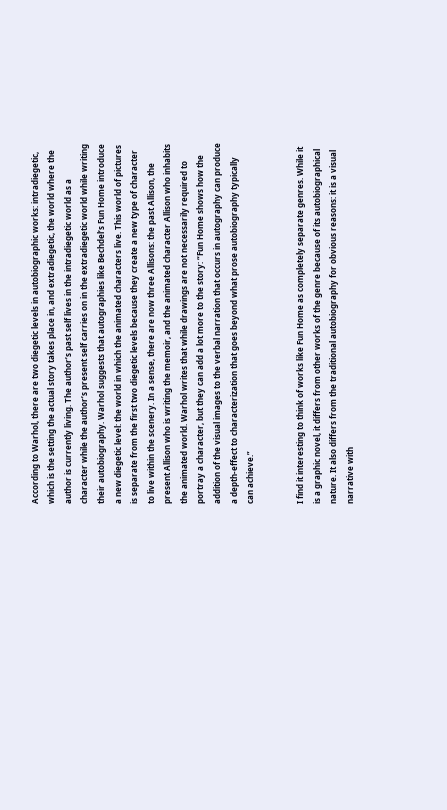According to Warhol, there are two diegetic levels in autobiographic works: intradiegetic, which is the setting the actual story takes place in, and extradiegetic, the world where the author is currently living. The author’s past self lives in the intradiegetic world as a character while the author’s present self carries on in the extradiegetic world while writing their autobiography. Warhol suggests that autographies like Bechdel’s Fun Home introduce a new diegetic level: the world in which the animated characters live. This world of pictures is separate from the first two diegetic levels because they create a new type of character to live within the scenery. In a sense, there are now three Allisons: the past Allison, the present Allison who is writing the memoir, and the animated character Allison who inhabits the animated world. Warhol writes that while drawings are not necessarily required to portray a character, but they can add a lot more to the story: “Fun Home shows how the addition of the visual images to the verbal narration that occurs in autography can produce a depth-effect to characterization that goes beyond what prose autobiography typically can achieve.”


I find it interesting to think of works like Fun Home as completely separate genres. While it is a graphic novel, it differs from other works of the genre because of its autobiographical nature. It also differs from the traditional autobiography for obvious reasons: it is a visual narrative with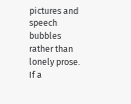pictures and speech bubbles rather than lonely prose. If a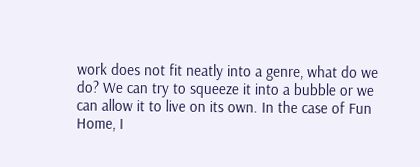work does not fit neatly into a genre, what do we do? We can try to squeeze it into a bubble or we can allow it to live on its own. In the case of Fun Home, I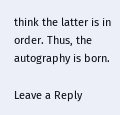think the latter is in order. Thus, the autography is born.

Leave a Reply